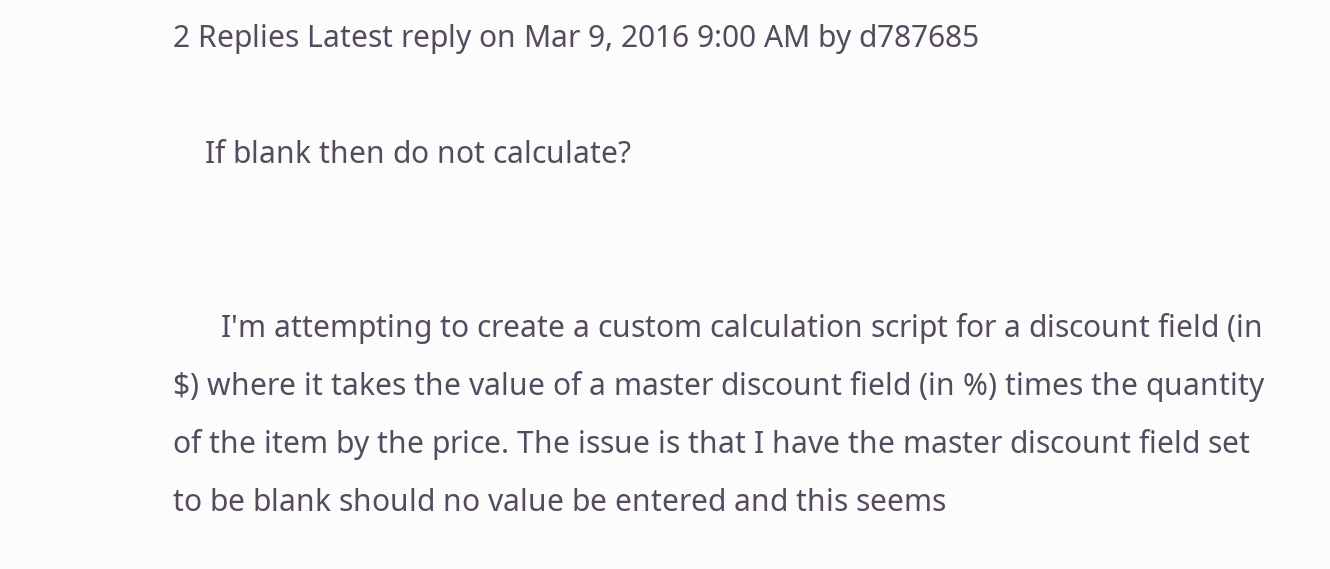2 Replies Latest reply on Mar 9, 2016 9:00 AM by d787685

    If blank then do not calculate?


      I'm attempting to create a custom calculation script for a discount field (in $) where it takes the value of a master discount field (in %) times the quantity of the item by the price. The issue is that I have the master discount field set to be blank should no value be entered and this seems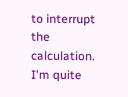to interrupt the calculation. I'm quite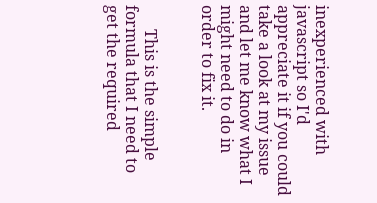inexperienced with javascript so I'd appreciate it if you could take a look at my issue and let me know what I might need to do in order to fix it.


      This is the simple formula that I need to get the required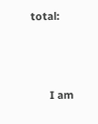total:



      I am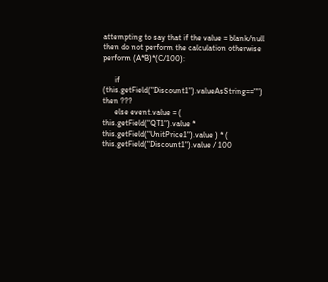attempting to say that if the value = blank/null then do not perform the calculation otherwise perform (A*B)*(C/100):

      if (this.getField("Discount1").valueAsString=="") then ???
      else event.value = ( this.getField("QT1").value * this.getField("UnitPrice1").value ) * ( this.getField("Discount1").value / 100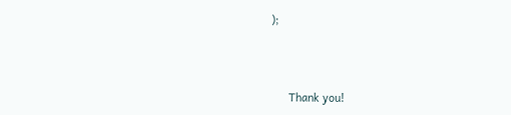);



      Thank you!